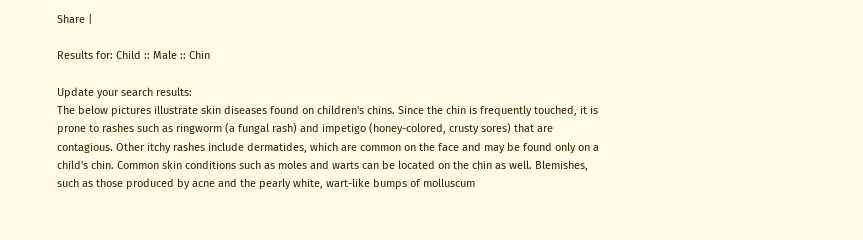Share |

Results for: Child :: Male :: Chin

Update your search results:
The below pictures illustrate skin diseases found on children's chins. Since the chin is frequently touched, it is prone to rashes such as ringworm (a fungal rash) and impetigo (honey-colored, crusty sores) that are contagious. Other itchy rashes include dermatides, which are common on the face and may be found only on a child's chin. Common skin conditions such as moles and warts can be located on the chin as well. Blemishes, such as those produced by acne and the pearly white, wart-like bumps of molluscum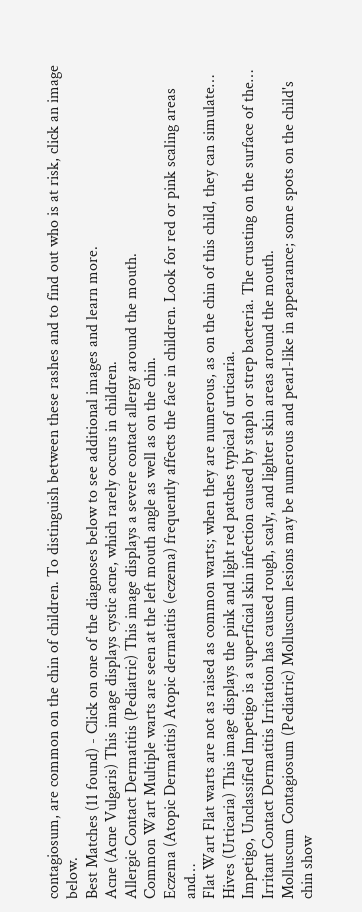contagiosum, are common on the chin of children. To distinguish between these rashes and to find out who is at risk, click an image below.
Best Matches (11 found) - Click on one of the diagnoses below to see additional images and learn more.
Acne (Acne Vulgaris) This image displays cystic acne, which rarely occurs in children.
Allergic Contact Dermatitis (Pediatric) This image displays a severe contact allergy around the mouth.
Common Wart Multiple warts are seen at the left mouth angle as well as on the chin.
Eczema (Atopic Dermatitis) Atopic dermatitis (eczema) frequently affects the face in children. Look for red or pink scaling areas and…
Flat Wart Flat warts are not as raised as common warts; when they are numerous, as on the chin of this child, they can simulate…
Hives (Urticaria) This image displays the pink and light red patches typical of urticaria.
Impetigo, Unclassified Impetigo is a superficial skin infection caused by staph or strep bacteria. The crusting on the surface of the…
Irritant Contact Dermatitis Irritation has caused rough, scaly, and lighter skin areas around the mouth.
Molluscum Contagiosum (Pediatric) Molluscum lesions may be numerous and pearl-like in appearance; some spots on the child's chin show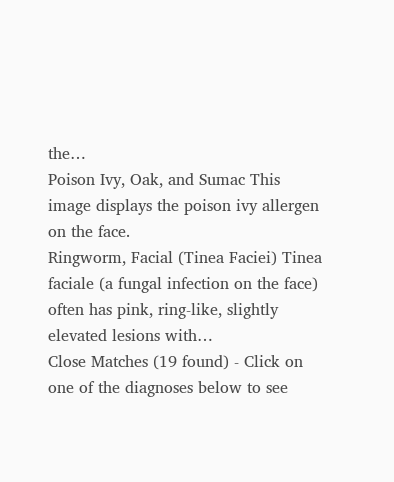the…
Poison Ivy, Oak, and Sumac This image displays the poison ivy allergen on the face.
Ringworm, Facial (Tinea Faciei) Tinea faciale (a fungal infection on the face) often has pink, ring-like, slightly elevated lesions with…
Close Matches (19 found) - Click on one of the diagnoses below to see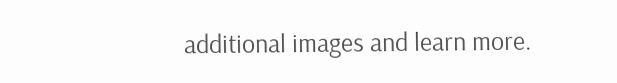additional images and learn more.